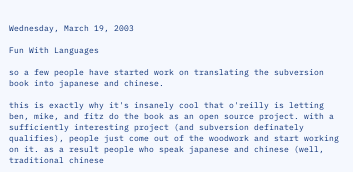Wednesday, March 19, 2003

Fun With Languages

so a few people have started work on translating the subversion book into japanese and chinese.

this is exactly why it's insanely cool that o'reilly is letting ben, mike, and fitz do the book as an open source project. with a sufficiently interesting project (and subversion definately qualifies), people just come out of the woodwork and start working on it. as a result people who speak japanese and chinese (well, traditional chinese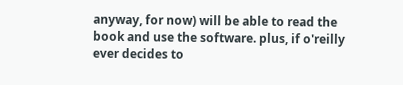anyway, for now) will be able to read the book and use the software. plus, if o'reilly ever decides to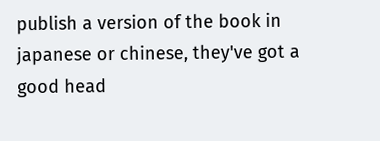publish a version of the book in japanese or chinese, they've got a good head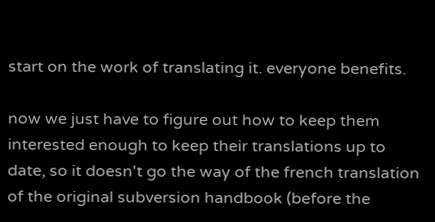start on the work of translating it. everyone benefits.

now we just have to figure out how to keep them interested enough to keep their translations up to date, so it doesn't go the way of the french translation of the original subversion handbook (before the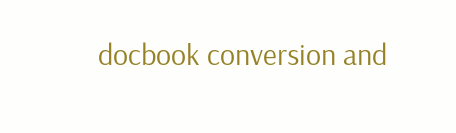docbook conversion and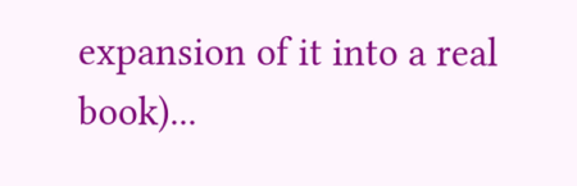expansion of it into a real book)...